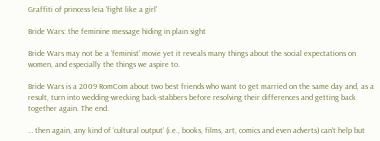Graffiti of princess leia 'fight like a girl'

Bride Wars: the feminine message hiding in plain sight

Bride Wars may not be a ‘feminist’ movie yet it reveals many things about the social expectations on women, and especially the things we aspire to.

Bride Wars is a 2009 RomCom about two best friends who want to get married on the same day and, as a result, turn into wedding-wrecking back-stabbers before resolving their differences and getting back together again. The end.

… then again, any kind of ‘cultural output’ (i.e., books, films, art, comics and even adverts) can’t help but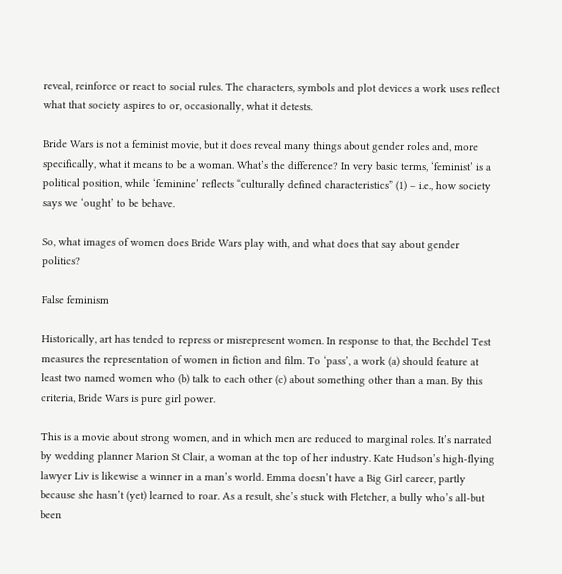reveal, reinforce or react to social rules. The characters, symbols and plot devices a work uses reflect what that society aspires to or, occasionally, what it detests.

Bride Wars is not a feminist movie, but it does reveal many things about gender roles and, more specifically, what it means to be a woman. What’s the difference? In very basic terms, ‘feminist’ is a political position, while ‘feminine’ reflects “culturally defined characteristics” (1) – i.e., how society says we ‘ought’ to be behave.

So, what images of women does Bride Wars play with, and what does that say about gender politics?

False feminism

Historically, art has tended to repress or misrepresent women. In response to that, the Bechdel Test measures the representation of women in fiction and film. To ‘pass’, a work (a) should feature at least two named women who (b) talk to each other (c) about something other than a man. By this criteria, Bride Wars is pure girl power.

This is a movie about strong women, and in which men are reduced to marginal roles. It’s narrated by wedding planner Marion St Clair, a woman at the top of her industry. Kate Hudson’s high-flying lawyer Liv is likewise a winner in a man’s world. Emma doesn’t have a Big Girl career, partly because she hasn’t (yet) learned to roar. As a result, she’s stuck with Fletcher, a bully who’s all-but been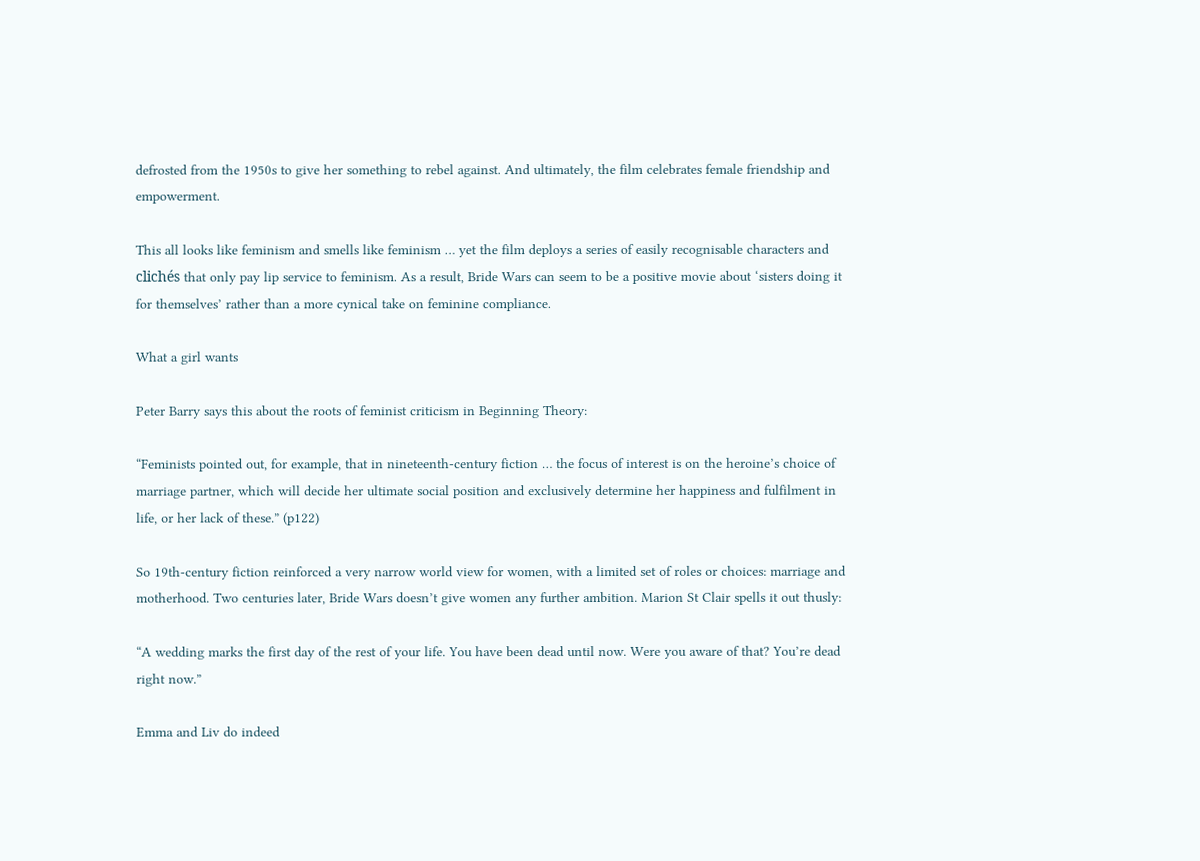defrosted from the 1950s to give her something to rebel against. And ultimately, the film celebrates female friendship and empowerment.

This all looks like feminism and smells like feminism … yet the film deploys a series of easily recognisable characters and clichés that only pay lip service to feminism. As a result, Bride Wars can seem to be a positive movie about ‘sisters doing it for themselves’ rather than a more cynical take on feminine compliance.

What a girl wants

Peter Barry says this about the roots of feminist criticism in Beginning Theory:

“Feminists pointed out, for example, that in nineteenth-century fiction … the focus of interest is on the heroine’s choice of marriage partner, which will decide her ultimate social position and exclusively determine her happiness and fulfilment in life, or her lack of these.” (p122)

So 19th-century fiction reinforced a very narrow world view for women, with a limited set of roles or choices: marriage and motherhood. Two centuries later, Bride Wars doesn’t give women any further ambition. Marion St Clair spells it out thusly:

“A wedding marks the first day of the rest of your life. You have been dead until now. Were you aware of that? You’re dead right now.”

Emma and Liv do indeed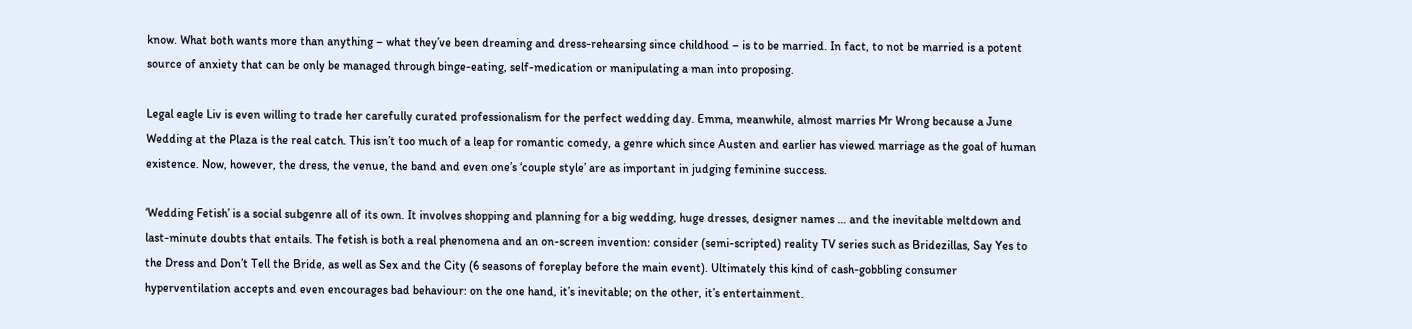know. What both wants more than anything – what they’ve been dreaming and dress-rehearsing since childhood – is to be married. In fact, to not be married is a potent source of anxiety that can be only be managed through binge-eating, self-medication or manipulating a man into proposing.

Legal eagle Liv is even willing to trade her carefully curated professionalism for the perfect wedding day. Emma, meanwhile, almost marries Mr Wrong because a June Wedding at the Plaza is the real catch. This isn’t too much of a leap for romantic comedy, a genre which since Austen and earlier has viewed marriage as the goal of human existence. Now, however, the dress, the venue, the band and even one’s ‘couple style’ are as important in judging feminine success.

‘Wedding Fetish’ is a social subgenre all of its own. It involves shopping and planning for a big wedding, huge dresses, designer names … and the inevitable meltdown and last-minute doubts that entails. The fetish is both a real phenomena and an on-screen invention: consider (semi-scripted) reality TV series such as Bridezillas, Say Yes to the Dress and Don’t Tell the Bride, as well as Sex and the City (6 seasons of foreplay before the main event). Ultimately this kind of cash-gobbling consumer hyperventilation accepts and even encourages bad behaviour: on the one hand, it’s inevitable; on the other, it’s entertainment.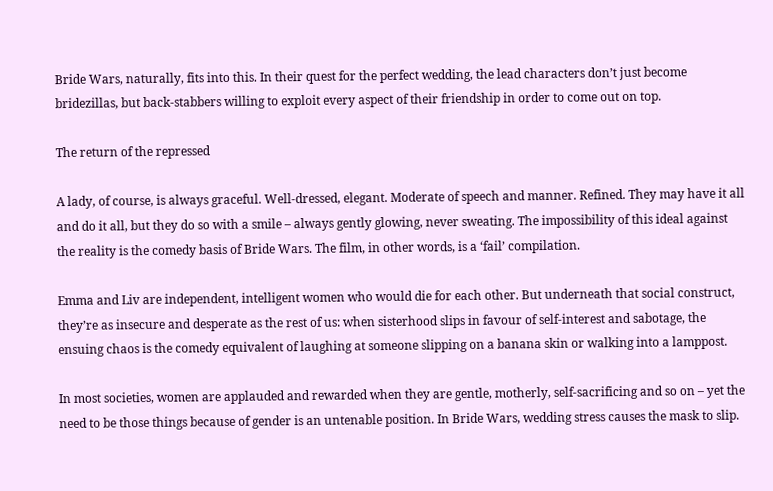Bride Wars, naturally, fits into this. In their quest for the perfect wedding, the lead characters don’t just become bridezillas, but back-stabbers willing to exploit every aspect of their friendship in order to come out on top.

The return of the repressed

A lady, of course, is always graceful. Well-dressed, elegant. Moderate of speech and manner. Refined. They may have it all and do it all, but they do so with a smile – always gently glowing, never sweating. The impossibility of this ideal against the reality is the comedy basis of Bride Wars. The film, in other words, is a ‘fail’ compilation.

Emma and Liv are independent, intelligent women who would die for each other. But underneath that social construct, they’re as insecure and desperate as the rest of us: when sisterhood slips in favour of self-interest and sabotage, the ensuing chaos is the comedy equivalent of laughing at someone slipping on a banana skin or walking into a lamppost.

In most societies, women are applauded and rewarded when they are gentle, motherly, self-sacrificing and so on – yet the need to be those things because of gender is an untenable position. In Bride Wars, wedding stress causes the mask to slip.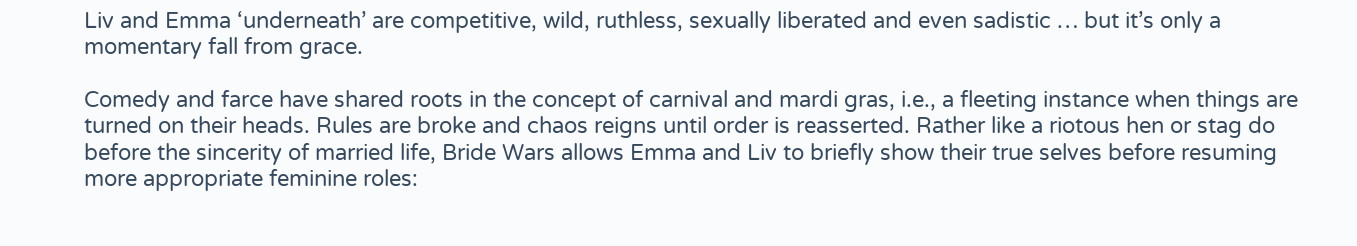Liv and Emma ‘underneath’ are competitive, wild, ruthless, sexually liberated and even sadistic … but it’s only a momentary fall from grace.

Comedy and farce have shared roots in the concept of carnival and mardi gras, i.e., a fleeting instance when things are turned on their heads. Rules are broke and chaos reigns until order is reasserted. Rather like a riotous hen or stag do before the sincerity of married life, Bride Wars allows Emma and Liv to briefly show their true selves before resuming more appropriate feminine roles: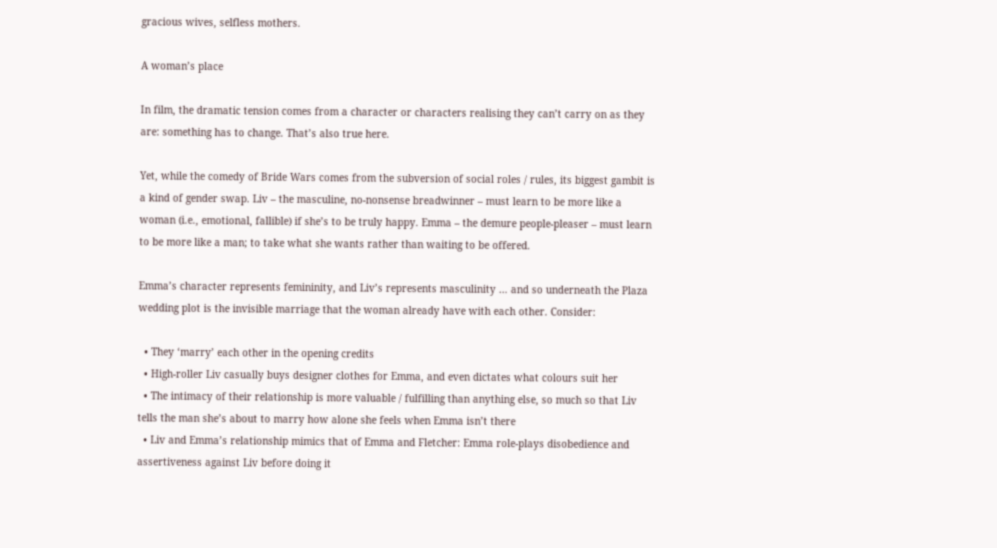gracious wives, selfless mothers.

A woman’s place

In film, the dramatic tension comes from a character or characters realising they can’t carry on as they are: something has to change. That’s also true here.

Yet, while the comedy of Bride Wars comes from the subversion of social roles / rules, its biggest gambit is a kind of gender swap. Liv – the masculine, no-nonsense breadwinner – must learn to be more like a woman (i.e., emotional, fallible) if she’s to be truly happy. Emma – the demure people-pleaser – must learn to be more like a man; to take what she wants rather than waiting to be offered.

Emma’s character represents femininity, and Liv’s represents masculinity … and so underneath the Plaza wedding plot is the invisible marriage that the woman already have with each other. Consider:

  • They ‘marry’ each other in the opening credits
  • High-roller Liv casually buys designer clothes for Emma, and even dictates what colours suit her
  • The intimacy of their relationship is more valuable / fulfilling than anything else, so much so that Liv tells the man she’s about to marry how alone she feels when Emma isn’t there
  • Liv and Emma’s relationship mimics that of Emma and Fletcher: Emma role-plays disobedience and assertiveness against Liv before doing it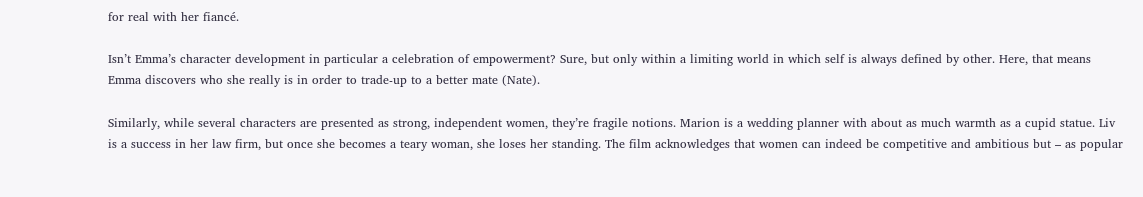for real with her fiancé.

Isn’t Emma’s character development in particular a celebration of empowerment? Sure, but only within a limiting world in which self is always defined by other. Here, that means Emma discovers who she really is in order to trade-up to a better mate (Nate).

Similarly, while several characters are presented as strong, independent women, they’re fragile notions. Marion is a wedding planner with about as much warmth as a cupid statue. Liv is a success in her law firm, but once she becomes a teary woman, she loses her standing. The film acknowledges that women can indeed be competitive and ambitious but – as popular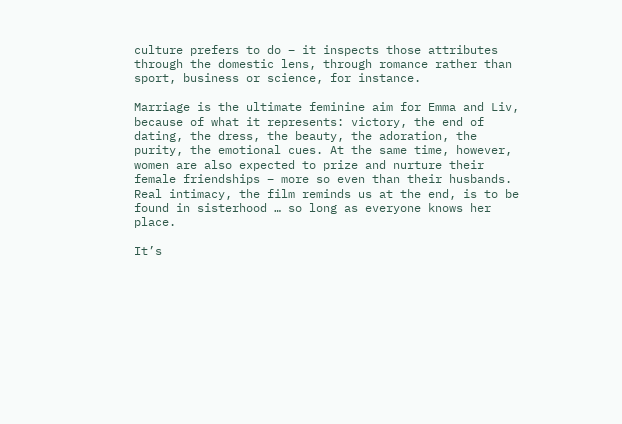culture prefers to do – it inspects those attributes through the domestic lens, through romance rather than sport, business or science, for instance.

Marriage is the ultimate feminine aim for Emma and Liv, because of what it represents: victory, the end of dating, the dress, the beauty, the adoration, the purity, the emotional cues. At the same time, however, women are also expected to prize and nurture their female friendships – more so even than their husbands. Real intimacy, the film reminds us at the end, is to be found in sisterhood … so long as everyone knows her place.

It’s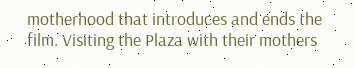motherhood that introduces and ends the film. Visiting the Plaza with their mothers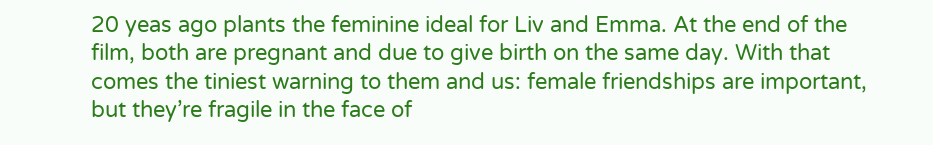20 yeas ago plants the feminine ideal for Liv and Emma. At the end of the film, both are pregnant and due to give birth on the same day. With that comes the tiniest warning to them and us: female friendships are important, but they’re fragile in the face of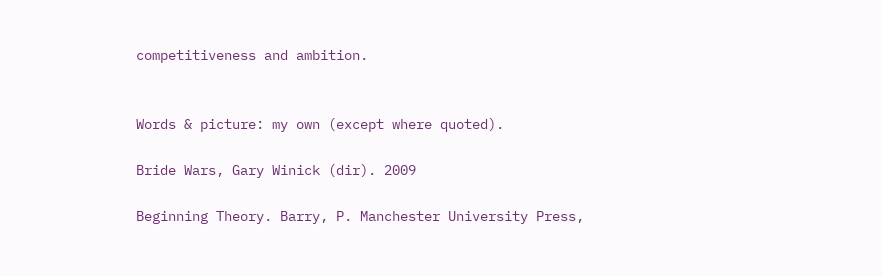competitiveness and ambition.


Words & picture: my own (except where quoted).

Bride Wars, Gary Winick (dir). 2009

Beginning Theory. Barry, P. Manchester University Press,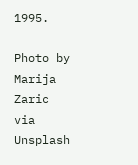1995.

Photo by Marija Zaric via Unsplash